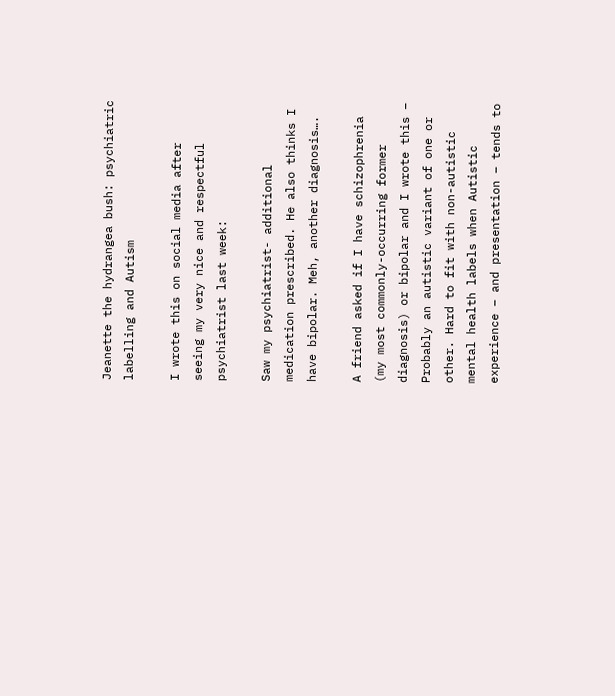Jeanette the hydrangea bush: psychiatric labelling and Autism

I wrote this on social media after seeing my very nice and respectful psychiatrist last week:

Saw my psychiatrist- additional medication prescribed. He also thinks I have bipolar. Meh, another diagnosis….

A friend asked if I have schizophrenia (my most commonly-occurring former diagnosis) or bipolar and I wrote this –  Probably an autistic variant of one or other. Hard to fit with non-autistic mental health labels when Autistic experience – and presentation – tends to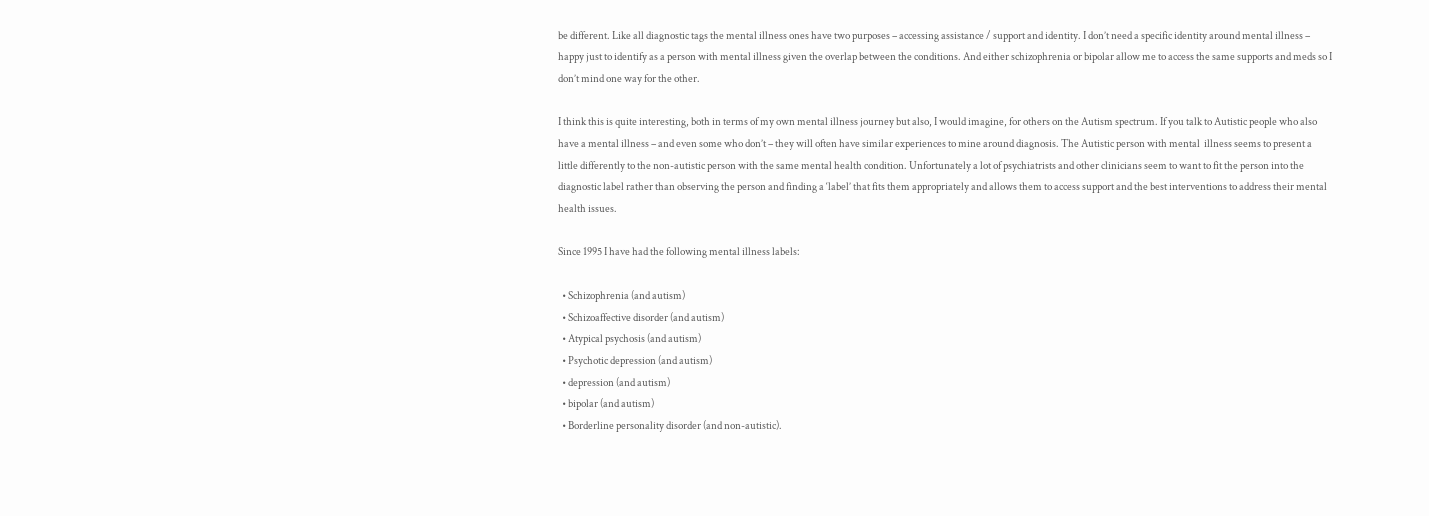be different. Like all diagnostic tags the mental illness ones have two purposes – accessing assistance / support and identity. I don’t need a specific identity around mental illness – happy just to identify as a person with mental illness given the overlap between the conditions. And either schizophrenia or bipolar allow me to access the same supports and meds so I don’t mind one way for the other.

I think this is quite interesting, both in terms of my own mental illness journey but also, I would imagine, for others on the Autism spectrum. If you talk to Autistic people who also have a mental illness – and even some who don’t – they will often have similar experiences to mine around diagnosis. The Autistic person with mental  illness seems to present a little differently to the non-autistic person with the same mental health condition. Unfortunately a lot of psychiatrists and other clinicians seem to want to fit the person into the diagnostic label rather than observing the person and finding a ‘label’ that fits them appropriately and allows them to access support and the best interventions to address their mental health issues.

Since 1995 I have had the following mental illness labels:

  • Schizophrenia (and autism)
  • Schizoaffective disorder (and autism)
  • Atypical psychosis (and autism)
  • Psychotic depression (and autism)
  • depression (and autism)
  • bipolar (and autism)
  • Borderline personality disorder (and non-autistic).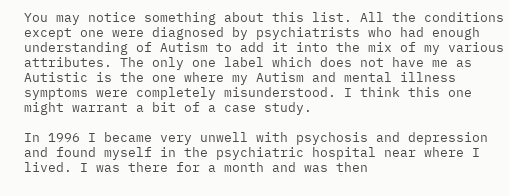You may notice something about this list. All the conditions except one were diagnosed by psychiatrists who had enough understanding of Autism to add it into the mix of my various attributes. The only one label which does not have me as Autistic is the one where my Autism and mental illness symptoms were completely misunderstood. I think this one might warrant a bit of a case study.

In 1996 I became very unwell with psychosis and depression and found myself in the psychiatric hospital near where I lived. I was there for a month and was then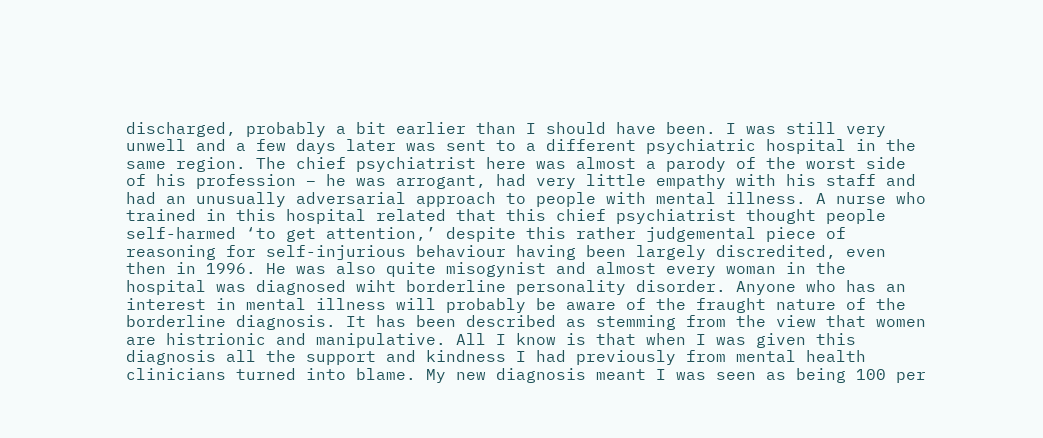discharged, probably a bit earlier than I should have been. I was still very unwell and a few days later was sent to a different psychiatric hospital in the same region. The chief psychiatrist here was almost a parody of the worst side of his profession – he was arrogant, had very little empathy with his staff and had an unusually adversarial approach to people with mental illness. A nurse who trained in this hospital related that this chief psychiatrist thought people self-harmed ‘to get attention,’ despite this rather judgemental piece of reasoning for self-injurious behaviour having been largely discredited, even then in 1996. He was also quite misogynist and almost every woman in the hospital was diagnosed wiht borderline personality disorder. Anyone who has an interest in mental illness will probably be aware of the fraught nature of the borderline diagnosis. It has been described as stemming from the view that women are histrionic and manipulative. All I know is that when I was given this diagnosis all the support and kindness I had previously from mental health clinicians turned into blame. My new diagnosis meant I was seen as being 100 per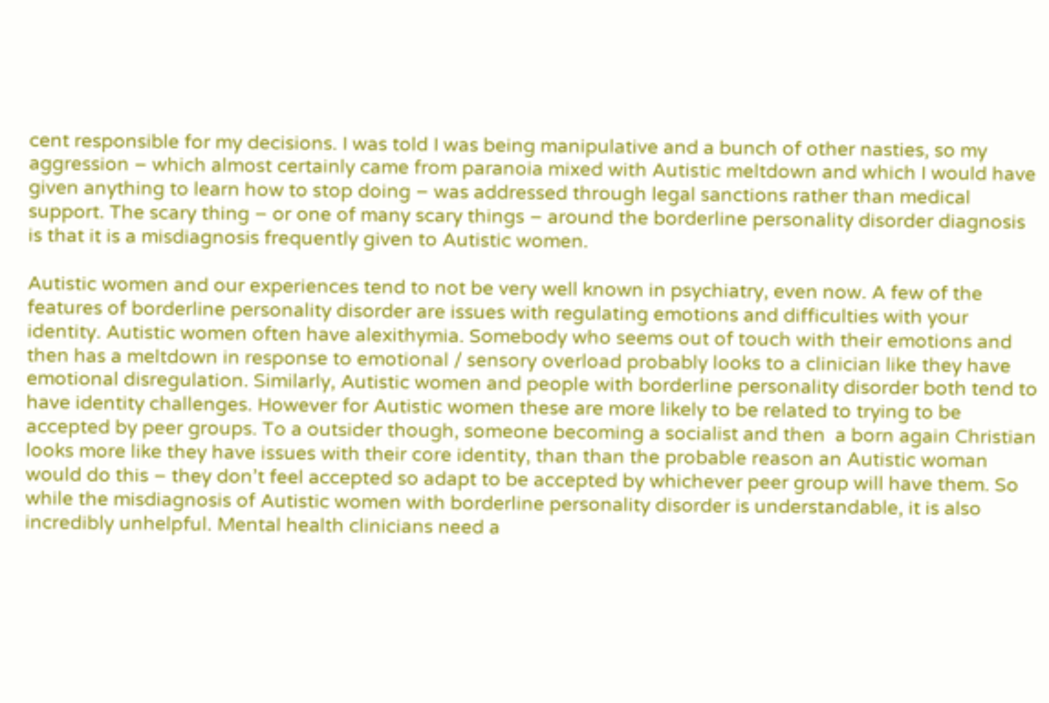cent responsible for my decisions. I was told I was being manipulative and a bunch of other nasties, so my aggression – which almost certainly came from paranoia mixed with Autistic meltdown and which I would have given anything to learn how to stop doing – was addressed through legal sanctions rather than medical support. The scary thing – or one of many scary things – around the borderline personality disorder diagnosis is that it is a misdiagnosis frequently given to Autistic women.

Autistic women and our experiences tend to not be very well known in psychiatry, even now. A few of the features of borderline personality disorder are issues with regulating emotions and difficulties with your identity. Autistic women often have alexithymia. Somebody who seems out of touch with their emotions and then has a meltdown in response to emotional / sensory overload probably looks to a clinician like they have emotional disregulation. Similarly, Autistic women and people with borderline personality disorder both tend to have identity challenges. However for Autistic women these are more likely to be related to trying to be accepted by peer groups. To a outsider though, someone becoming a socialist and then  a born again Christian looks more like they have issues with their core identity, than than the probable reason an Autistic woman would do this – they don’t feel accepted so adapt to be accepted by whichever peer group will have them. So while the misdiagnosis of Autistic women with borderline personality disorder is understandable, it is also incredibly unhelpful. Mental health clinicians need a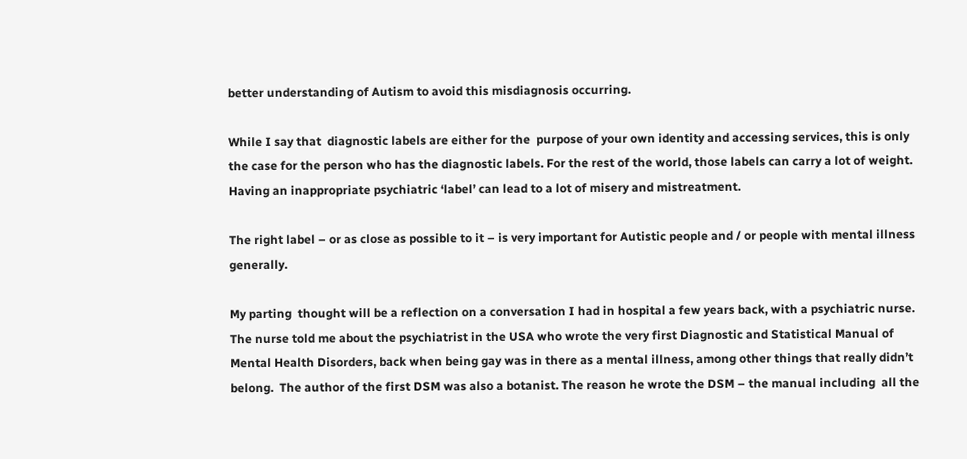better understanding of Autism to avoid this misdiagnosis occurring.

While I say that  diagnostic labels are either for the  purpose of your own identity and accessing services, this is only the case for the person who has the diagnostic labels. For the rest of the world, those labels can carry a lot of weight. Having an inappropriate psychiatric ‘label’ can lead to a lot of misery and mistreatment.

The right label – or as close as possible to it – is very important for Autistic people and / or people with mental illness generally.

My parting  thought will be a reflection on a conversation I had in hospital a few years back, with a psychiatric nurse. The nurse told me about the psychiatrist in the USA who wrote the very first Diagnostic and Statistical Manual of Mental Health Disorders, back when being gay was in there as a mental illness, among other things that really didn’t belong.  The author of the first DSM was also a botanist. The reason he wrote the DSM – the manual including  all the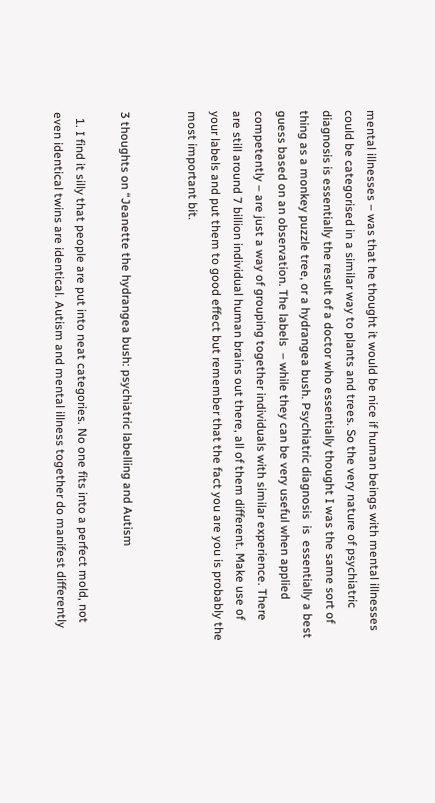mental illnesses – was that he thought it would be nice if human beings with mental illnesses could be categorised in a similar way to plants and trees. So the very nature of psychiatric diagnosis is essentially the result of a doctor who essentially thought I was the same sort of thing as a monkey puzzle tree, or a hydrangea bush. Psychiatric diagnosis  is  essentially a best guess based on an observation. The labels  – while they can be very useful when applied  competently – are just a way of grouping together individuals with similar experience. There are still around 7 billion individual human brains out there, all of them different. Make use of your labels and put them to good effect but remember that the fact you are you is probably the most important bit.


3 thoughts on “Jeanette the hydrangea bush: psychiatric labelling and Autism

  1. I find it silly that people are put into neat categories. No one fits into a perfect mold, not even identical twins are identical. Autism and mental illness together do manifest differently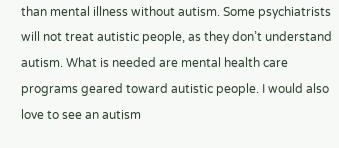than mental illness without autism. Some psychiatrists will not treat autistic people, as they don’t understand autism. What is needed are mental health care programs geared toward autistic people. I would also love to see an autism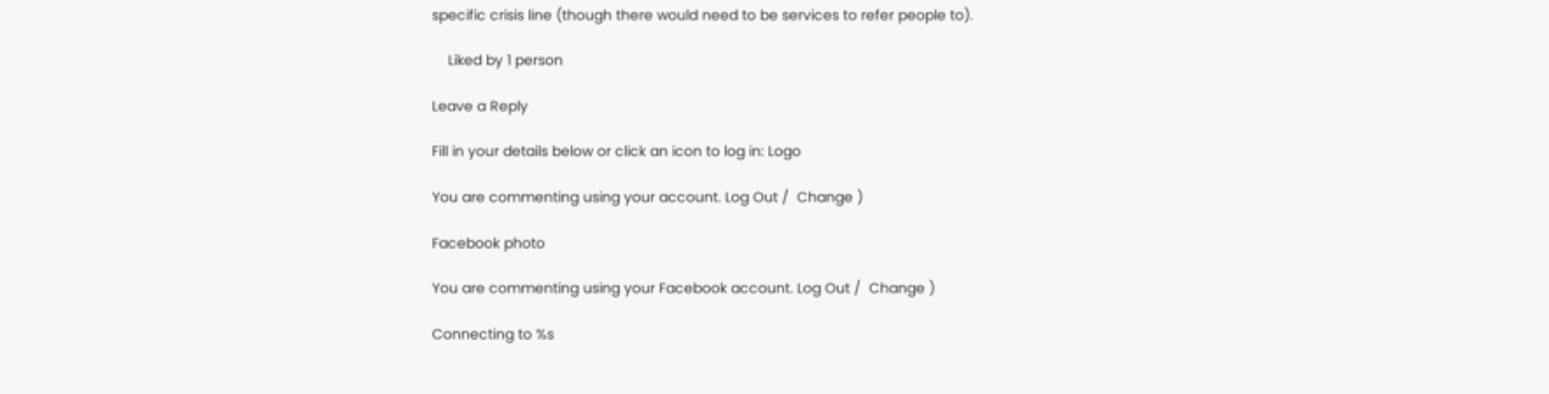specific crisis line (though there would need to be services to refer people to).

    Liked by 1 person

Leave a Reply

Fill in your details below or click an icon to log in: Logo

You are commenting using your account. Log Out /  Change )

Facebook photo

You are commenting using your Facebook account. Log Out /  Change )

Connecting to %s